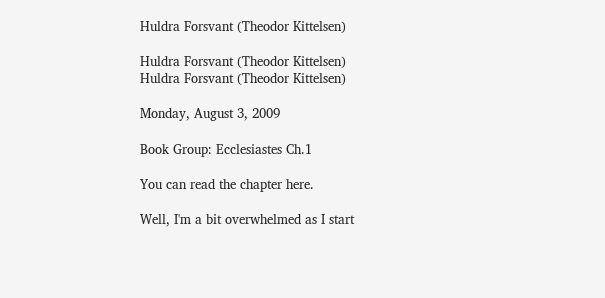Huldra Forsvant (Theodor Kittelsen)

Huldra Forsvant (Theodor Kittelsen)
Huldra Forsvant (Theodor Kittelsen)

Monday, August 3, 2009

Book Group: Ecclesiastes Ch.1

You can read the chapter here.

Well, I'm a bit overwhelmed as I start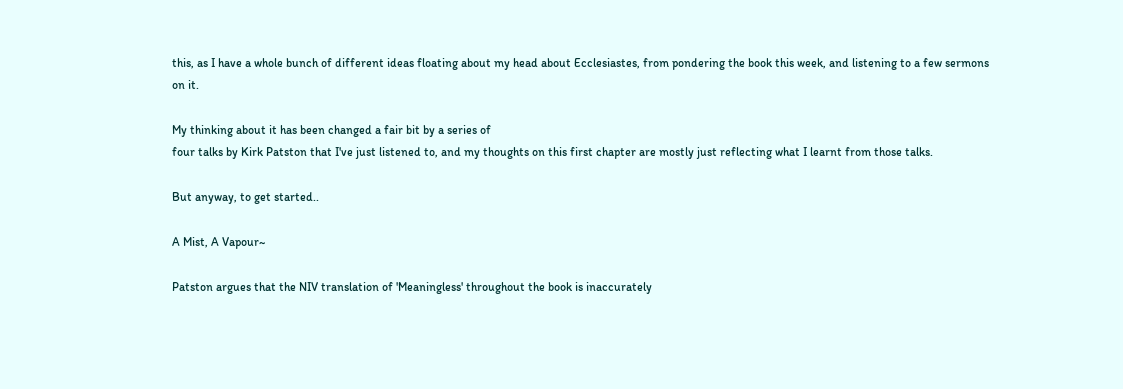this, as I have a whole bunch of different ideas floating about my head about Ecclesiastes, from pondering the book this week, and listening to a few sermons on it.

My thinking about it has been changed a fair bit by a series of
four talks by Kirk Patston that I've just listened to, and my thoughts on this first chapter are mostly just reflecting what I learnt from those talks.

But anyway, to get started..

A Mist, A Vapour~

Patston argues that the NIV translation of 'Meaningless' throughout the book is inaccurately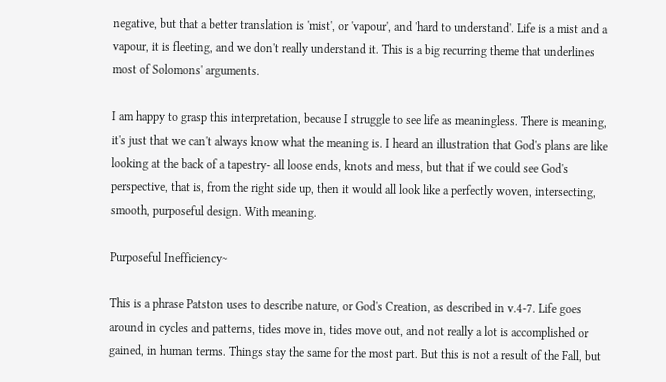negative, but that a better translation is 'mist', or 'vapour', and 'hard to understand'. Life is a mist and a vapour, it is fleeting, and we don't really understand it. This is a big recurring theme that underlines most of Solomons' arguments.

I am happy to grasp this interpretation, because I struggle to see life as meaningless. There is meaning, it's just that we can't always know what the meaning is. I heard an illustration that God's plans are like looking at the back of a tapestry- all loose ends, knots and mess, but that if we could see God's perspective, that is, from the right side up, then it would all look like a perfectly woven, intersecting, smooth, purposeful design. With meaning.

Purposeful Inefficiency~

This is a phrase Patston uses to describe nature, or God's Creation, as described in v.4-7. Life goes around in cycles and patterns, tides move in, tides move out, and not really a lot is accomplished or gained, in human terms. Things stay the same for the most part. But this is not a result of the Fall, but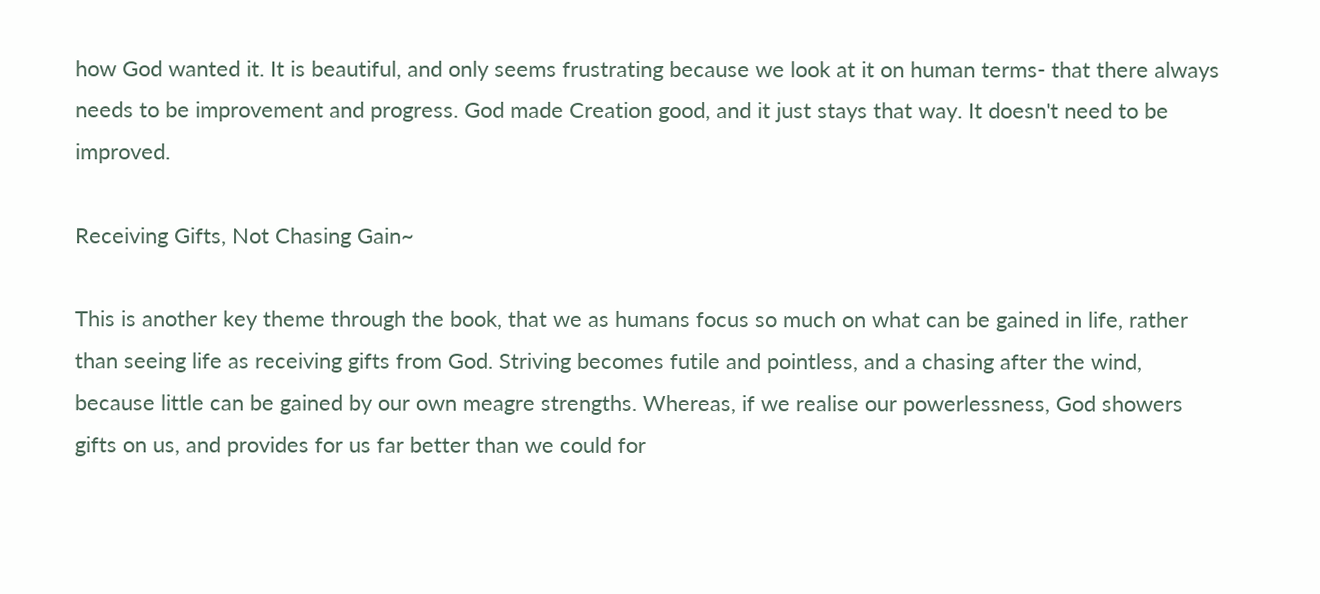how God wanted it. It is beautiful, and only seems frustrating because we look at it on human terms- that there always needs to be improvement and progress. God made Creation good, and it just stays that way. It doesn't need to be improved.

Receiving Gifts, Not Chasing Gain~

This is another key theme through the book, that we as humans focus so much on what can be gained in life, rather than seeing life as receiving gifts from God. Striving becomes futile and pointless, and a chasing after the wind, because little can be gained by our own meagre strengths. Whereas, if we realise our powerlessness, God showers gifts on us, and provides for us far better than we could for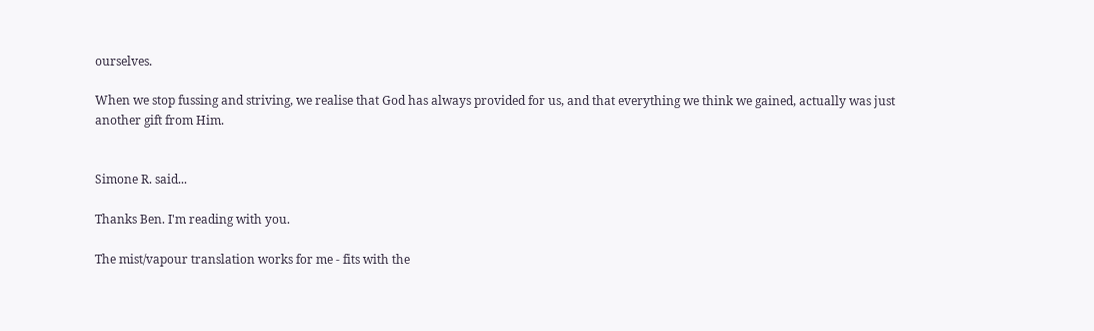ourselves.

When we stop fussing and striving, we realise that God has always provided for us, and that everything we think we gained, actually was just another gift from Him.


Simone R. said...

Thanks Ben. I'm reading with you.

The mist/vapour translation works for me - fits with the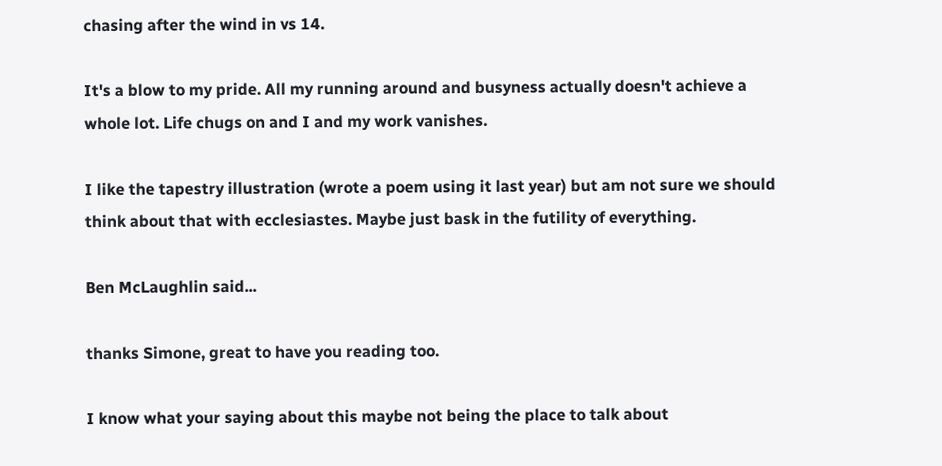chasing after the wind in vs 14.

It's a blow to my pride. All my running around and busyness actually doesn't achieve a whole lot. Life chugs on and I and my work vanishes.

I like the tapestry illustration (wrote a poem using it last year) but am not sure we should think about that with ecclesiastes. Maybe just bask in the futility of everything.

Ben McLaughlin said...

thanks Simone, great to have you reading too.

I know what your saying about this maybe not being the place to talk about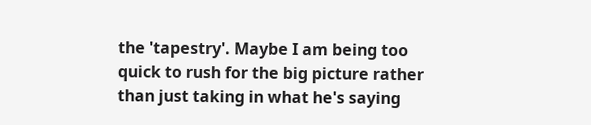the 'tapestry'. Maybe I am being too quick to rush for the big picture rather than just taking in what he's saying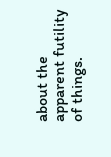about the apparent futility of things.